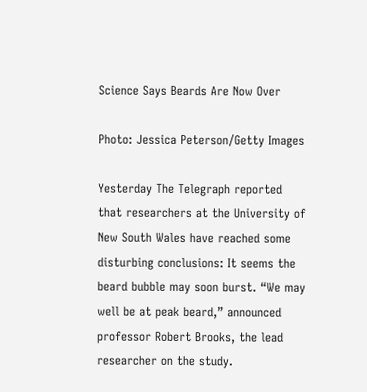Science Says Beards Are Now Over

Photo: Jessica Peterson/Getty Images

Yesterday The Telegraph reported that researchers at the University of New South Wales have reached some disturbing conclusions: It seems the beard bubble may soon burst. “We may well be at peak beard,” announced professor Robert Brooks, the lead researcher on the study.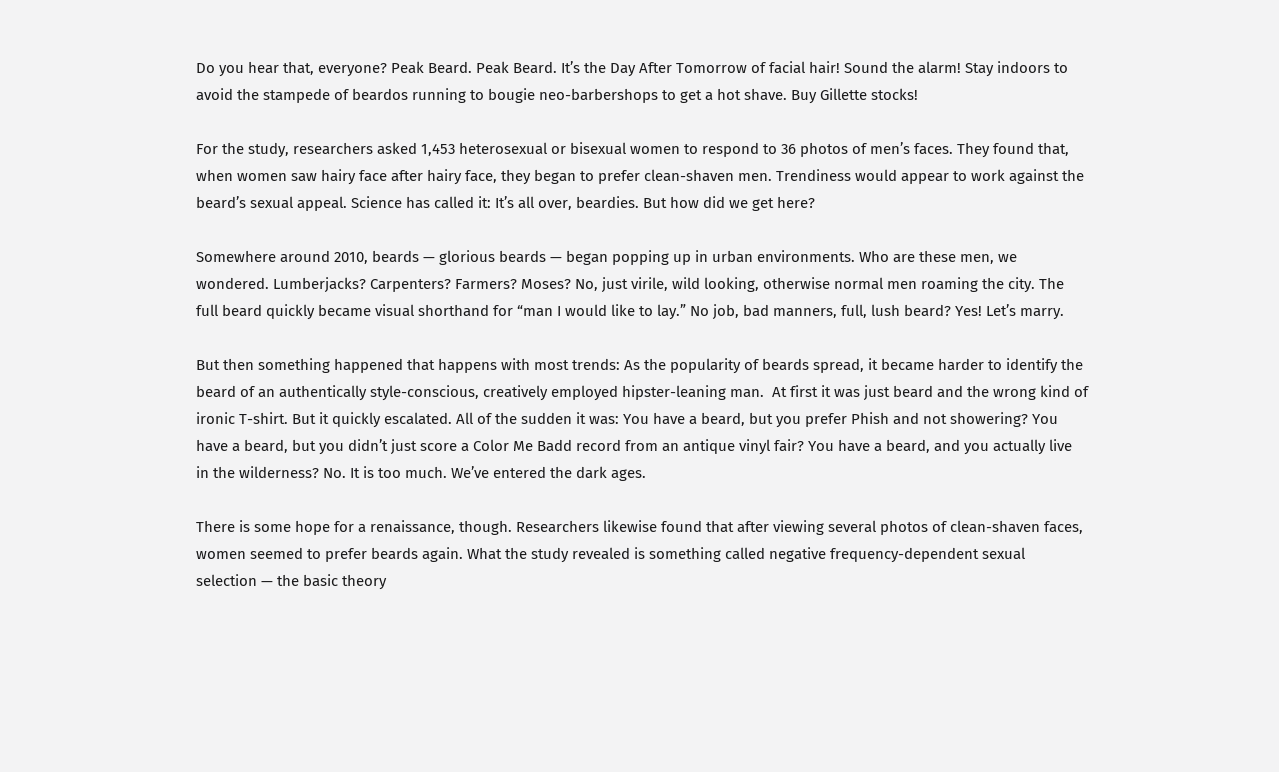Do you hear that, everyone? Peak Beard. Peak Beard. It’s the Day After Tomorrow of facial hair! Sound the alarm! Stay indoors to avoid the stampede of beardos running to bougie neo-barbershops to get a hot shave. Buy Gillette stocks!

For the study, researchers asked 1,453 heterosexual or bisexual women to respond to 36 photos of men’s faces. They found that, when women saw hairy face after hairy face, they began to prefer clean-shaven men. Trendiness would appear to work against the beard’s sexual appeal. Science has called it: It’s all over, beardies. But how did we get here?

Somewhere around 2010, beards — glorious beards — began popping up in urban environments. Who are these men, we wondered. Lumberjacks? Carpenters? Farmers? Moses? No, just virile, wild looking, otherwise normal men roaming the city. The full beard quickly became visual shorthand for “man I would like to lay.” No job, bad manners, full, lush beard? Yes! Let’s marry.

But then something happened that happens with most trends: As the popularity of beards spread, it became harder to identify the beard of an authentically style-conscious, creatively employed hipster-leaning man.  At first it was just beard and the wrong kind of ironic T-shirt. But it quickly escalated. All of the sudden it was: You have a beard, but you prefer Phish and not showering? You have a beard, but you didn’t just score a Color Me Badd record from an antique vinyl fair? You have a beard, and you actually live in the wilderness? No. It is too much. We’ve entered the dark ages.

There is some hope for a renaissance, though. Researchers likewise found that after viewing several photos of clean-shaven faces, women seemed to prefer beards again. What the study revealed is something called negative frequency-dependent sexual selection — the basic theory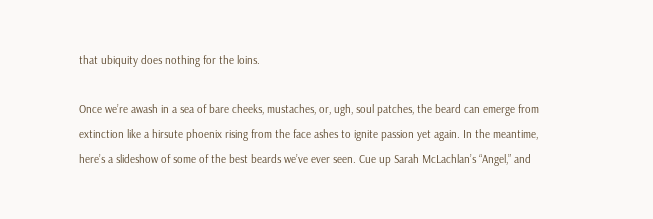that ubiquity does nothing for the loins.

Once we’re awash in a sea of bare cheeks, mustaches, or, ugh, soul patches, the beard can emerge from extinction like a hirsute phoenix rising from the face ashes to ignite passion yet again. In the meantime, here’s a slideshow of some of the best beards we’ve ever seen. Cue up Sarah McLachlan’s “Angel,” and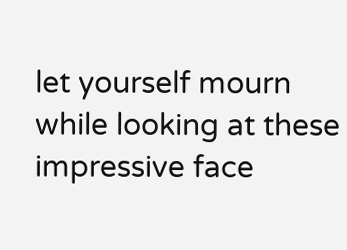let yourself mourn while looking at these impressive face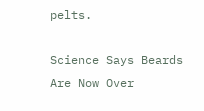pelts.

Science Says Beards Are Now Over